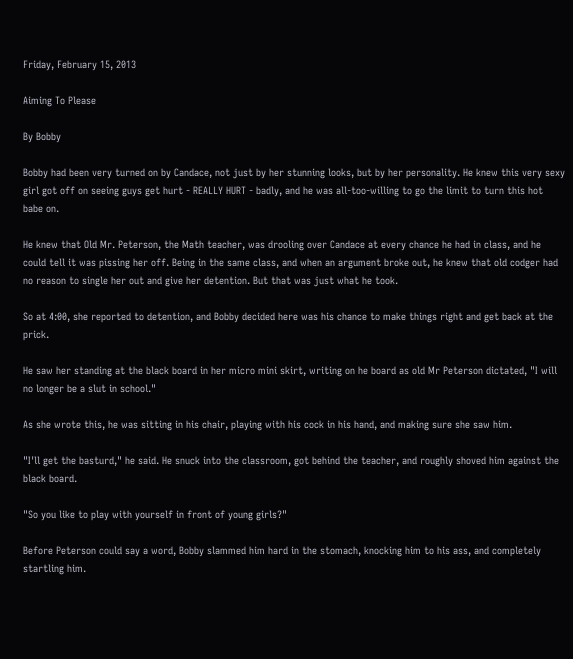Friday, February 15, 2013

Aiming To Please

By Bobby

Bobby had been very turned on by Candace, not just by her stunning looks, but by her personality. He knew this very sexy girl got off on seeing guys get hurt - REALLY HURT - badly, and he was all-too-willing to go the limit to turn this hot babe on.

He knew that Old Mr. Peterson, the Math teacher, was drooling over Candace at every chance he had in class, and he could tell it was pissing her off. Being in the same class, and when an argument broke out, he knew that old codger had no reason to single her out and give her detention. But that was just what he took.

So at 4:00, she reported to detention, and Bobby decided here was his chance to make things right and get back at the prick.

He saw her standing at the black board in her micro mini skirt, writing on he board as old Mr Peterson dictated, "I will no longer be a slut in school."

As she wrote this, he was sitting in his chair, playing with his cock in his hand, and making sure she saw him.

"I'll get the basturd," he said. He snuck into the classroom, got behind the teacher, and roughly shoved him against the black board.

"So you like to play with yourself in front of young girls?"

Before Peterson could say a word, Bobby slammed him hard in the stomach, knocking him to his ass, and completely startling him.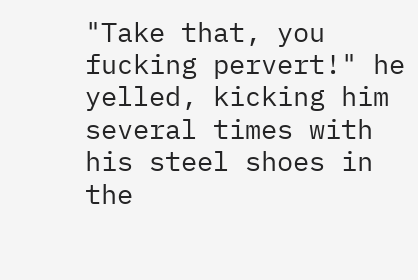"Take that, you fucking pervert!" he yelled, kicking him several times with his steel shoes in the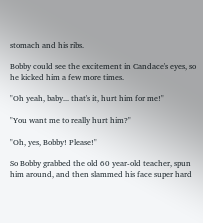stomach and his ribs.

Bobby could see the excitement in Candace's eyes, so he kicked him a few more times.

"Oh yeah, baby... that's it, hurt him for me!"

"You want me to really hurt him?"

"Oh, yes, Bobby! Please!"

So Bobby grabbed the old 60 year-old teacher, spun him around, and then slammed his face super hard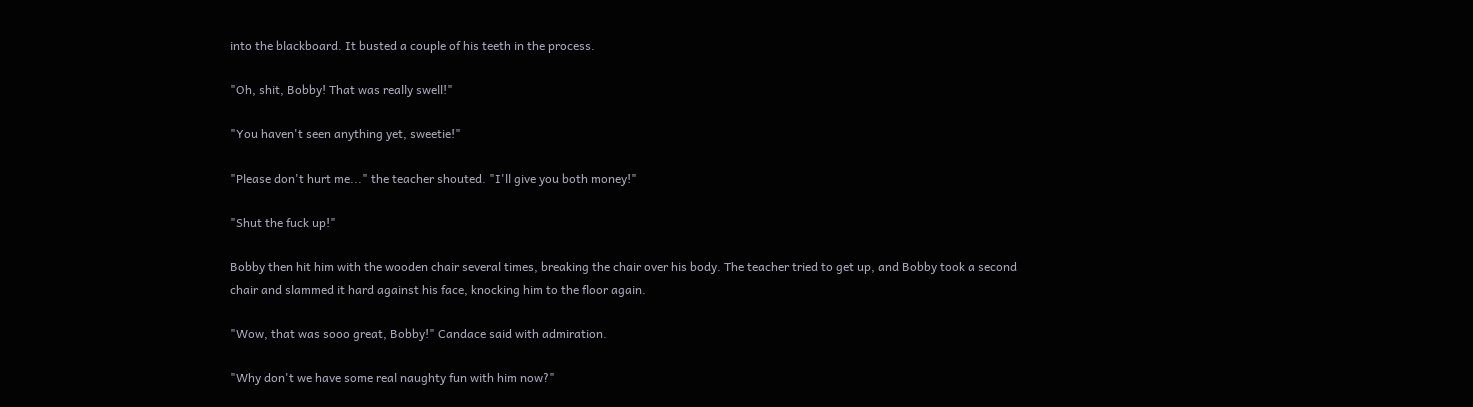into the blackboard. It busted a couple of his teeth in the process.

"Oh, shit, Bobby! That was really swell!"

"You haven't seen anything yet, sweetie!"

"Please don't hurt me..." the teacher shouted. "I'll give you both money!"

"Shut the fuck up!"

Bobby then hit him with the wooden chair several times, breaking the chair over his body. The teacher tried to get up, and Bobby took a second chair and slammed it hard against his face, knocking him to the floor again.

"Wow, that was sooo great, Bobby!" Candace said with admiration.

"Why don't we have some real naughty fun with him now?"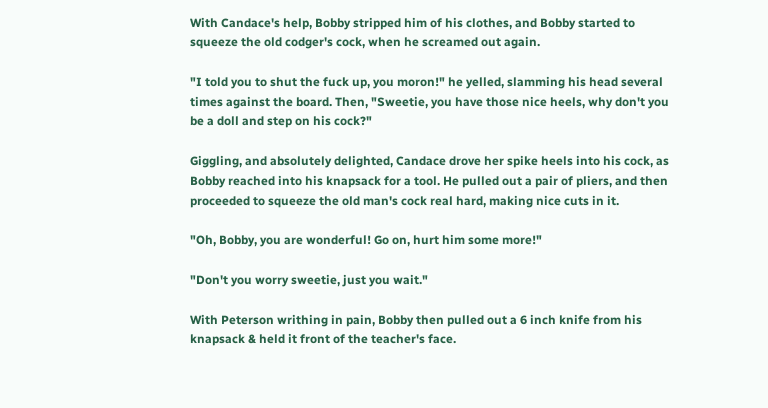With Candace's help, Bobby stripped him of his clothes, and Bobby started to squeeze the old codger's cock, when he screamed out again.

"I told you to shut the fuck up, you moron!" he yelled, slamming his head several times against the board. Then, "Sweetie, you have those nice heels, why don't you be a doll and step on his cock?"

Giggling, and absolutely delighted, Candace drove her spike heels into his cock, as Bobby reached into his knapsack for a tool. He pulled out a pair of pliers, and then proceeded to squeeze the old man's cock real hard, making nice cuts in it.

"Oh, Bobby, you are wonderful! Go on, hurt him some more!"

"Don't you worry sweetie, just you wait."

With Peterson writhing in pain, Bobby then pulled out a 6 inch knife from his knapsack & held it front of the teacher's face.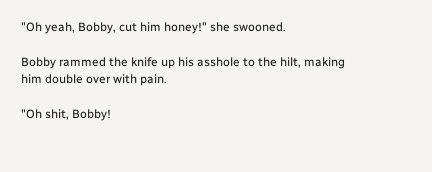"Oh yeah, Bobby, cut him honey!" she swooned.

Bobby rammed the knife up his asshole to the hilt, making him double over with pain.

"Oh shit, Bobby!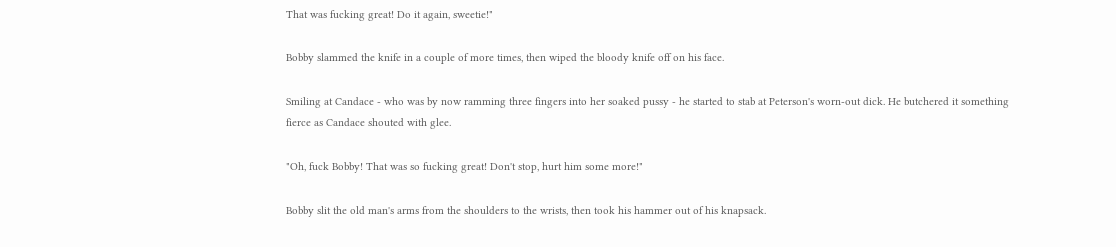That was fucking great! Do it again, sweetie!"

Bobby slammed the knife in a couple of more times, then wiped the bloody knife off on his face.

Smiling at Candace - who was by now ramming three fingers into her soaked pussy - he started to stab at Peterson's worn-out dick. He butchered it something fierce as Candace shouted with glee.

"Oh, fuck Bobby! That was so fucking great! Don't stop, hurt him some more!"

Bobby slit the old man's arms from the shoulders to the wrists, then took his hammer out of his knapsack.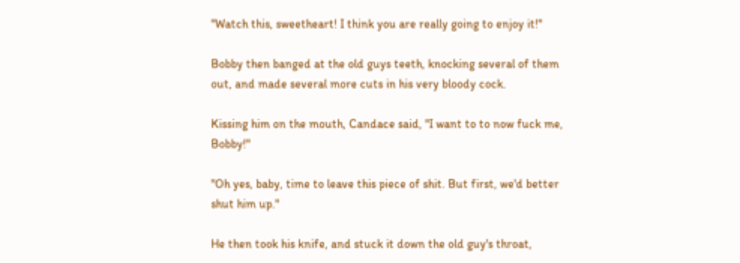"Watch this, sweetheart! I think you are really going to enjoy it!"

Bobby then banged at the old guys teeth, knocking several of them out, and made several more cuts in his very bloody cock.

Kissing him on the mouth, Candace said, "I want to to now fuck me, Bobby!"

"Oh yes, baby, time to leave this piece of shit. But first, we'd better shut him up."

He then took his knife, and stuck it down the old guy's throat,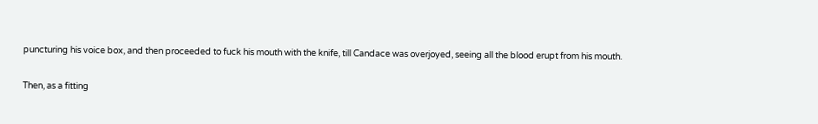puncturing his voice box, and then proceeded to fuck his mouth with the knife, till Candace was overjoyed, seeing all the blood erupt from his mouth.

Then, as a fitting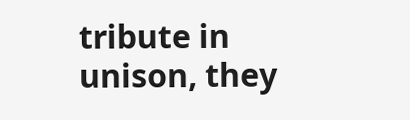tribute in unison, they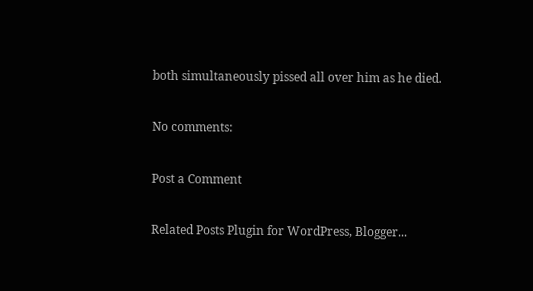both simultaneously pissed all over him as he died.

No comments:

Post a Comment

Related Posts Plugin for WordPress, Blogger...